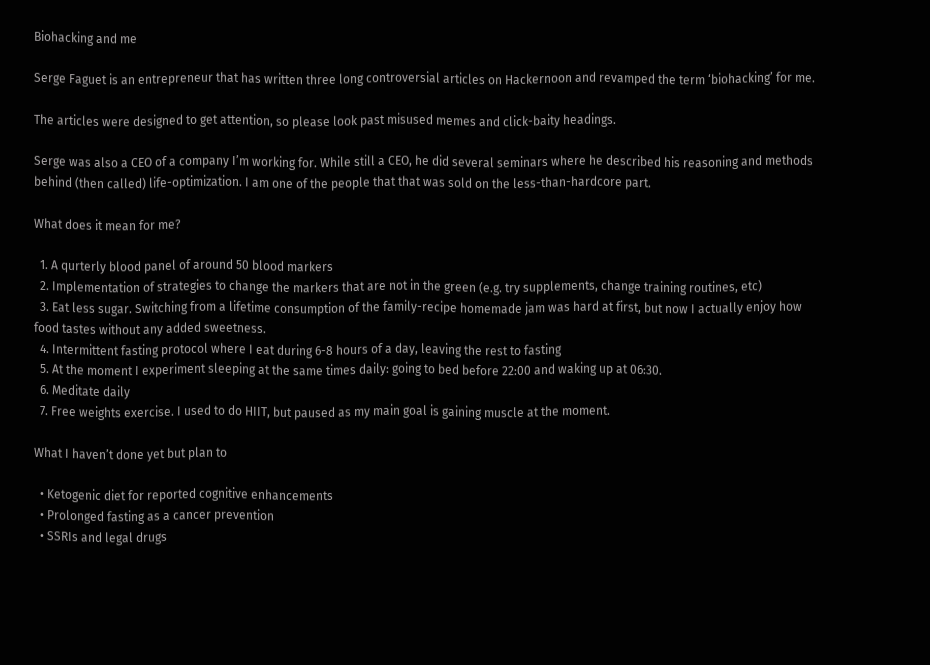Biohacking and me

Serge Faguet is an entrepreneur that has written three long controversial articles on Hackernoon and revamped the term ‘biohacking’ for me.

The articles were designed to get attention, so please look past misused memes and click-baity headings.

Serge was also a CEO of a company I’m working for. While still a CEO, he did several seminars where he described his reasoning and methods behind (then called) life-optimization. I am one of the people that that was sold on the less-than-hardcore part.

What does it mean for me?

  1. A qurterly blood panel of around 50 blood markers
  2. Implementation of strategies to change the markers that are not in the green (e.g. try supplements, change training routines, etc)
  3. Eat less sugar. Switching from a lifetime consumption of the family-recipe homemade jam was hard at first, but now I actually enjoy how food tastes without any added sweetness.
  4. Intermittent fasting protocol where I eat during 6-8 hours of a day, leaving the rest to fasting
  5. At the moment I experiment sleeping at the same times daily: going to bed before 22:00 and waking up at 06:30.
  6. Meditate daily
  7. Free weights exercise. I used to do HIIT, but paused as my main goal is gaining muscle at the moment.

What I haven’t done yet but plan to

  • Ketogenic diet for reported cognitive enhancements
  • Prolonged fasting as a cancer prevention
  • SSRIs and legal drugs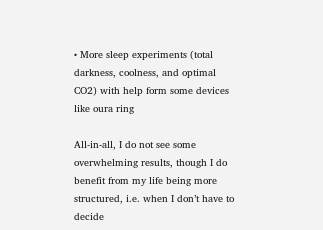• More sleep experiments (total darkness, coolness, and optimal CO2) with help form some devices like oura ring

All-in-all, I do not see some overwhelming results, though I do benefit from my life being more structured, i.e. when I don’t have to decide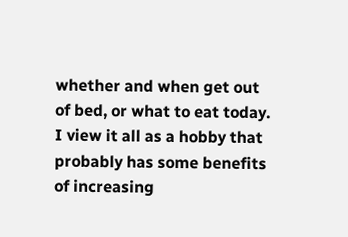whether and when get out of bed, or what to eat today.
I view it all as a hobby that probably has some benefits of increasing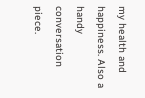my health and happiness. Also a handy conversation piece.